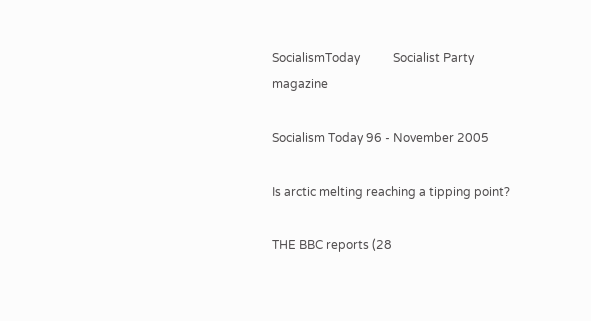SocialismToday           Socialist Party magazine

Socialism Today 96 - November 2005

Is arctic melting reaching a tipping point?

THE BBC reports (28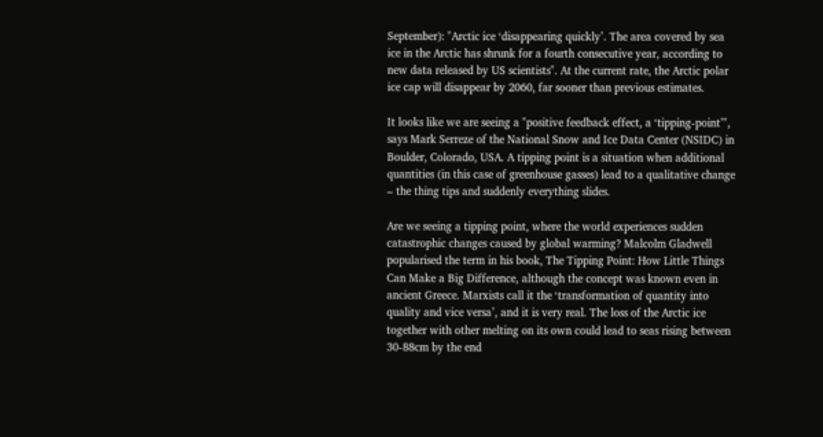September): "Arctic ice ‘disappearing quickly’. The area covered by sea ice in the Arctic has shrunk for a fourth consecutive year, according to new data released by US scientists". At the current rate, the Arctic polar ice cap will disappear by 2060, far sooner than previous estimates.

It looks like we are seeing a "positive feedback effect, a ‘tipping-point’", says Mark Serreze of the National Snow and Ice Data Center (NSIDC) in Boulder, Colorado, USA. A tipping point is a situation when additional quantities (in this case of greenhouse gasses) lead to a qualitative change – the thing tips and suddenly everything slides.

Are we seeing a tipping point, where the world experiences sudden catastrophic changes caused by global warming? Malcolm Gladwell popularised the term in his book, The Tipping Point: How Little Things Can Make a Big Difference, although the concept was known even in ancient Greece. Marxists call it the ‘transformation of quantity into quality and vice versa’, and it is very real. The loss of the Arctic ice together with other melting on its own could lead to seas rising between 30-88cm by the end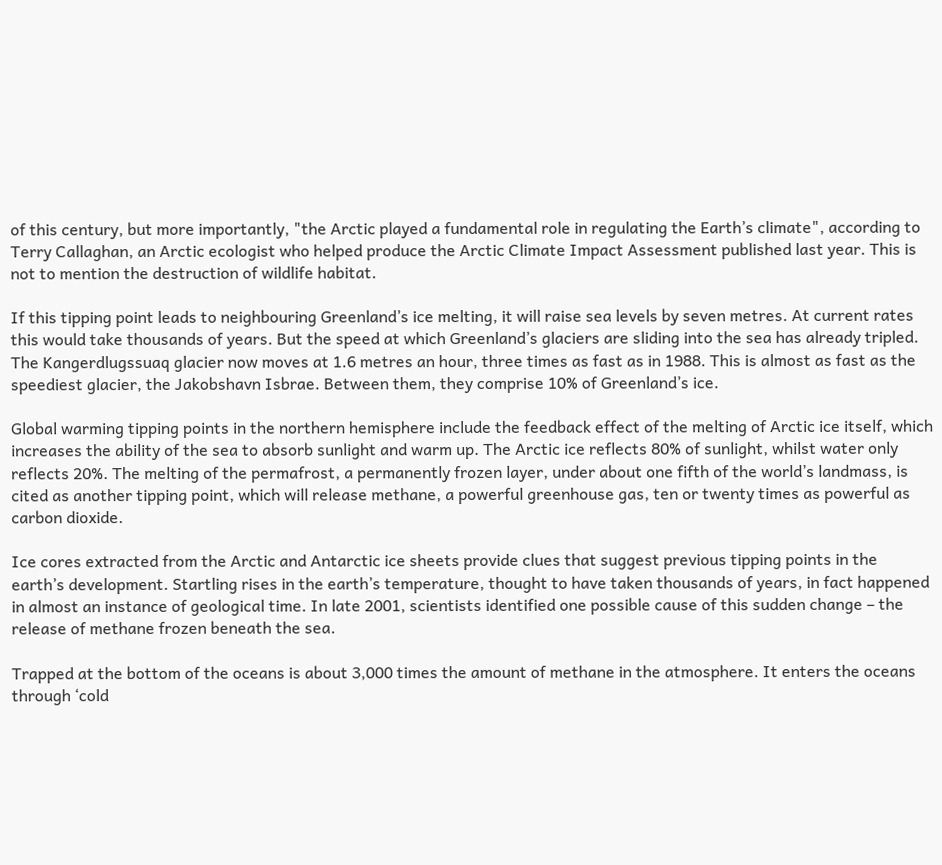of this century, but more importantly, "the Arctic played a fundamental role in regulating the Earth’s climate", according to Terry Callaghan, an Arctic ecologist who helped produce the Arctic Climate Impact Assessment published last year. This is not to mention the destruction of wildlife habitat.

If this tipping point leads to neighbouring Greenland’s ice melting, it will raise sea levels by seven metres. At current rates this would take thousands of years. But the speed at which Greenland’s glaciers are sliding into the sea has already tripled. The Kangerdlugssuaq glacier now moves at 1.6 metres an hour, three times as fast as in 1988. This is almost as fast as the speediest glacier, the Jakobshavn Isbrae. Between them, they comprise 10% of Greenland’s ice.

Global warming tipping points in the northern hemisphere include the feedback effect of the melting of Arctic ice itself, which increases the ability of the sea to absorb sunlight and warm up. The Arctic ice reflects 80% of sunlight, whilst water only reflects 20%. The melting of the permafrost, a permanently frozen layer, under about one fifth of the world’s landmass, is cited as another tipping point, which will release methane, a powerful greenhouse gas, ten or twenty times as powerful as carbon dioxide.

Ice cores extracted from the Arctic and Antarctic ice sheets provide clues that suggest previous tipping points in the earth’s development. Startling rises in the earth’s temperature, thought to have taken thousands of years, in fact happened in almost an instance of geological time. In late 2001, scientists identified one possible cause of this sudden change – the release of methane frozen beneath the sea.

Trapped at the bottom of the oceans is about 3,000 times the amount of methane in the atmosphere. It enters the oceans through ‘cold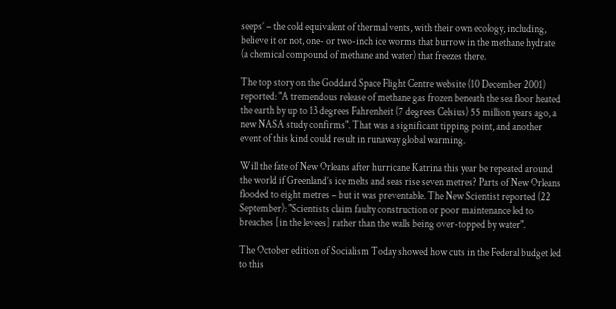seeps’ – the cold equivalent of thermal vents, with their own ecology, including, believe it or not, one- or two-inch ice worms that burrow in the methane hydrate (a chemical compound of methane and water) that freezes there.

The top story on the Goddard Space Flight Centre website (10 December 2001) reported: "A tremendous release of methane gas frozen beneath the sea floor heated the earth by up to 13 degrees Fahrenheit (7 degrees Celsius) 55 million years ago, a new NASA study confirms". That was a significant tipping point, and another event of this kind could result in runaway global warming.

Will the fate of New Orleans after hurricane Katrina this year be repeated around the world if Greenland’s ice melts and seas rise seven metres? Parts of New Orleans flooded to eight metres – but it was preventable. The New Scientist reported (22 September): "Scientists claim faulty construction or poor maintenance led to breaches [in the levees] rather than the walls being over-topped by water".

The October edition of Socialism Today showed how cuts in the Federal budget led to this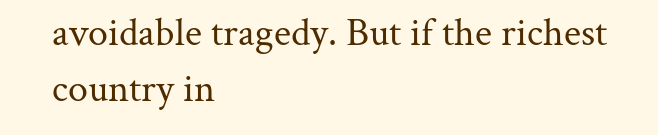avoidable tragedy. But if the richest country in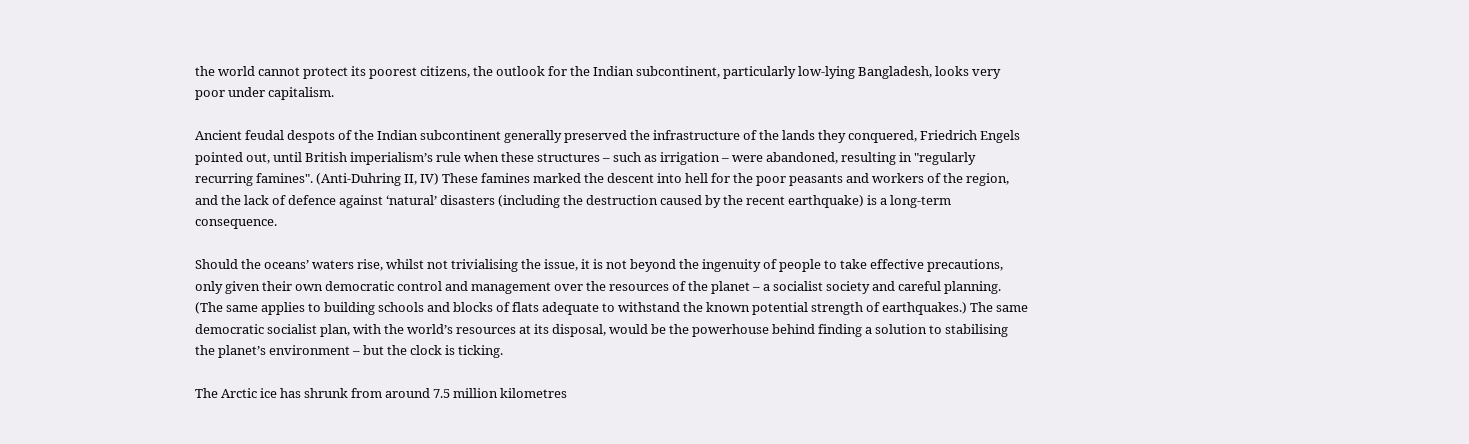the world cannot protect its poorest citizens, the outlook for the Indian subcontinent, particularly low-lying Bangladesh, looks very poor under capitalism.

Ancient feudal despots of the Indian subcontinent generally preserved the infrastructure of the lands they conquered, Friedrich Engels pointed out, until British imperialism’s rule when these structures – such as irrigation – were abandoned, resulting in "regularly recurring famines". (Anti-Duhring II, IV) These famines marked the descent into hell for the poor peasants and workers of the region, and the lack of defence against ‘natural’ disasters (including the destruction caused by the recent earthquake) is a long-term consequence.

Should the oceans’ waters rise, whilst not trivialising the issue, it is not beyond the ingenuity of people to take effective precautions, only given their own democratic control and management over the resources of the planet – a socialist society and careful planning. (The same applies to building schools and blocks of flats adequate to withstand the known potential strength of earthquakes.) The same democratic socialist plan, with the world’s resources at its disposal, would be the powerhouse behind finding a solution to stabilising the planet’s environment – but the clock is ticking.

The Arctic ice has shrunk from around 7.5 million kilometres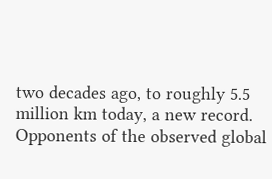two decades ago, to roughly 5.5 million km today, a new record. Opponents of the observed global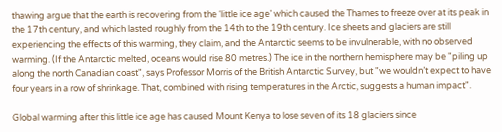thawing argue that the earth is recovering from the ‘little ice age’ which caused the Thames to freeze over at its peak in the 17th century, and which lasted roughly from the 14th to the 19th century. Ice sheets and glaciers are still experiencing the effects of this warming, they claim, and the Antarctic seems to be invulnerable, with no observed warming. (If the Antarctic melted, oceans would rise 80 metres.) The ice in the northern hemisphere may be "piling up along the north Canadian coast", says Professor Morris of the British Antarctic Survey, but "we wouldn’t expect to have four years in a row of shrinkage. That, combined with rising temperatures in the Arctic, suggests a human impact".

Global warming after this little ice age has caused Mount Kenya to lose seven of its 18 glaciers since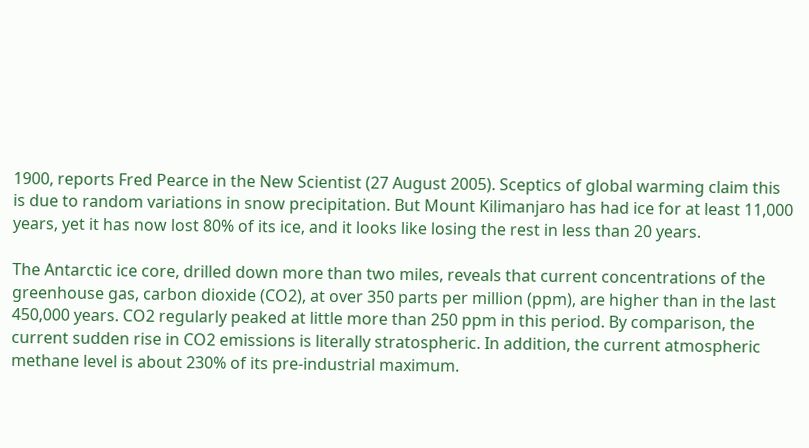1900, reports Fred Pearce in the New Scientist (27 August 2005). Sceptics of global warming claim this is due to random variations in snow precipitation. But Mount Kilimanjaro has had ice for at least 11,000 years, yet it has now lost 80% of its ice, and it looks like losing the rest in less than 20 years.

The Antarctic ice core, drilled down more than two miles, reveals that current concentrations of the greenhouse gas, carbon dioxide (CO2), at over 350 parts per million (ppm), are higher than in the last 450,000 years. CO2 regularly peaked at little more than 250 ppm in this period. By comparison, the current sudden rise in CO2 emissions is literally stratospheric. In addition, the current atmospheric methane level is about 230% of its pre-industrial maximum.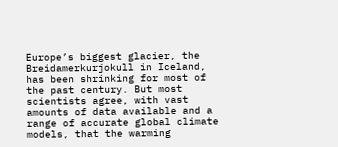Europe’s biggest glacier, the Breidamerkurjokull in Iceland, has been shrinking for most of the past century. But most scientists agree, with vast amounts of data available and a range of accurate global climate models, that the warming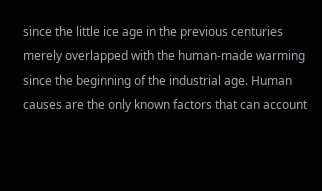since the little ice age in the previous centuries merely overlapped with the human-made warming since the beginning of the industrial age. Human causes are the only known factors that can account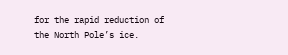for the rapid reduction of the North Pole’s ice.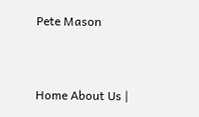Pete Mason


Home About Us |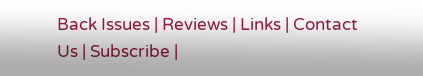Back Issues | Reviews | Links | Contact Us | Subscribe |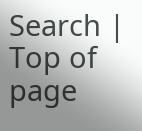Search | Top of page